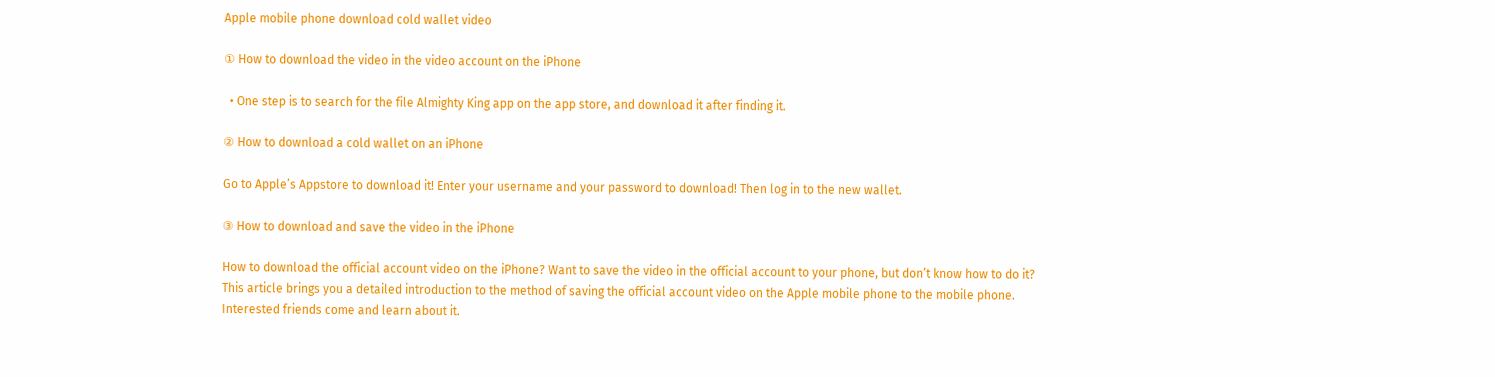Apple mobile phone download cold wallet video

① How to download the video in the video account on the iPhone

  • One step is to search for the file Almighty King app on the app store, and download it after finding it.

② How to download a cold wallet on an iPhone

Go to Apple’s Appstore to download it! Enter your username and your password to download! Then log in to the new wallet.

③ How to download and save the video in the iPhone

How to download the official account video on the iPhone? Want to save the video in the official account to your phone, but don’t know how to do it? This article brings you a detailed introduction to the method of saving the official account video on the Apple mobile phone to the mobile phone. Interested friends come and learn about it.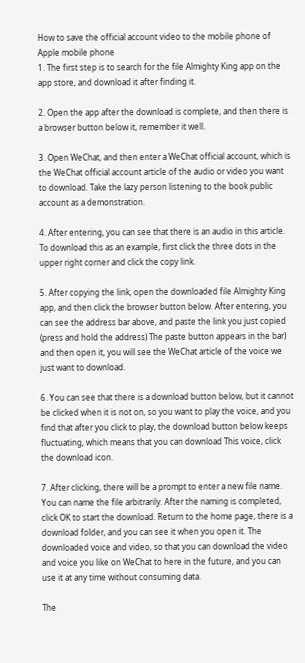How to save the official account video to the mobile phone of Apple mobile phone
1. The first step is to search for the file Almighty King app on the app store, and download it after finding it.

2. Open the app after the download is complete, and then there is a browser button below it, remember it well.

3. Open WeChat, and then enter a WeChat official account, which is the WeChat official account article of the audio or video you want to download. Take the lazy person listening to the book public account as a demonstration.

4. After entering, you can see that there is an audio in this article. To download this as an example, first click the three dots in the upper right corner and click the copy link.

5. After copying the link, open the downloaded file Almighty King app, and then click the browser button below. After entering, you can see the address bar above, and paste the link you just copied (press and hold the address) The paste button appears in the bar) and then open it, you will see the WeChat article of the voice we just want to download.

6. You can see that there is a download button below, but it cannot be clicked when it is not on, so you want to play the voice, and you find that after you click to play, the download button below keeps fluctuating, which means that you can download This voice, click the download icon.

7. After clicking, there will be a prompt to enter a new file name. You can name the file arbitrarily. After the naming is completed, click OK to start the download. Return to the home page, there is a download folder, and you can see it when you open it. The downloaded voice and video, so that you can download the video and voice you like on WeChat to here in the future, and you can use it at any time without consuming data.

The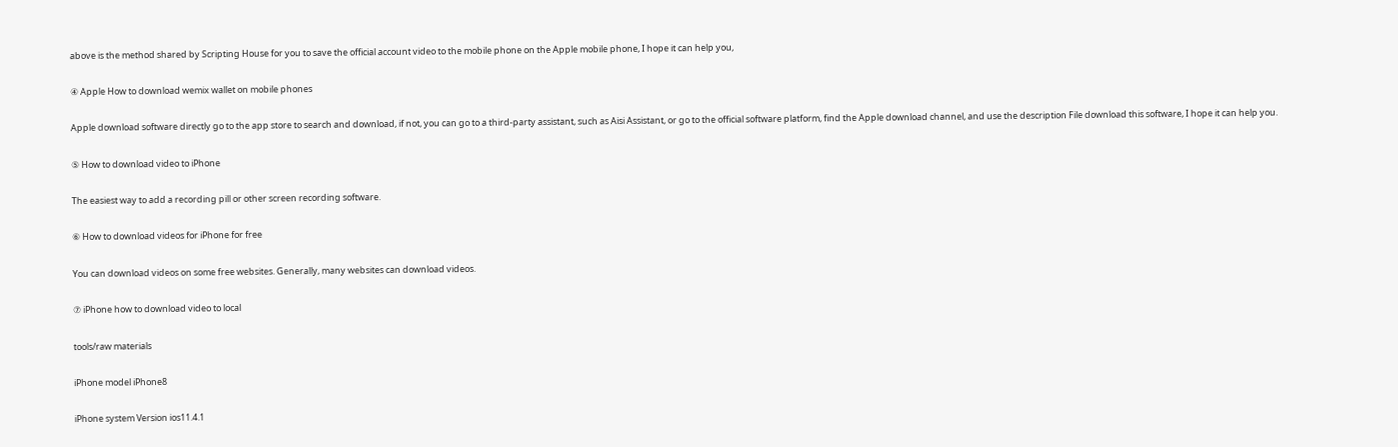above is the method shared by Scripting House for you to save the official account video to the mobile phone on the Apple mobile phone, I hope it can help you,

④ Apple How to download wemix wallet on mobile phones

Apple download software directly go to the app store to search and download, if not, you can go to a third-party assistant, such as Aisi Assistant, or go to the official software platform, find the Apple download channel, and use the description File download this software, I hope it can help you.

⑤ How to download video to iPhone

The easiest way to add a recording pill or other screen recording software.

⑥ How to download videos for iPhone for free

You can download videos on some free websites. Generally, many websites can download videos.

⑦ iPhone how to download video to local

tools/raw materials

iPhone model iPhone8

iPhone system Version ios11.4.1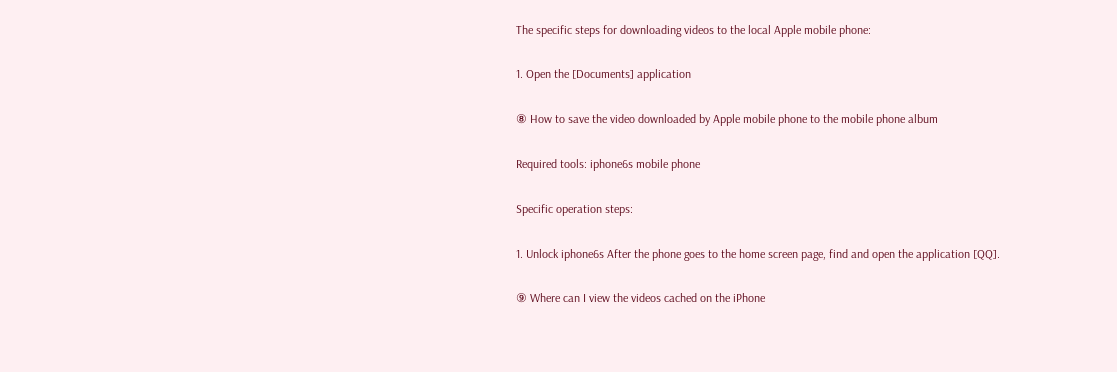The specific steps for downloading videos to the local Apple mobile phone:

1. Open the [Documents] application

⑧ How to save the video downloaded by Apple mobile phone to the mobile phone album

Required tools: iphone6s mobile phone

Specific operation steps:

1. Unlock iphone6s After the phone goes to the home screen page, find and open the application [QQ].

⑨ Where can I view the videos cached on the iPhone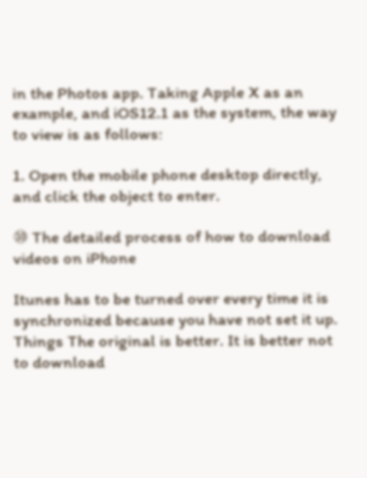in the Photos app. Taking Apple X as an example, and iOS12.1 as the system, the way to view is as follows:

1. Open the mobile phone desktop directly, and click the object to enter.

⑩ The detailed process of how to download videos on iPhone

Itunes has to be turned over every time it is synchronized because you have not set it up. Things The original is better. It is better not to download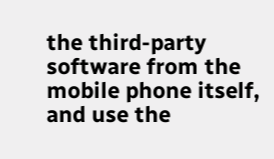the third-party software from the mobile phone itself, and use the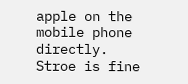apple on the mobile phone directly.
Stroe is fine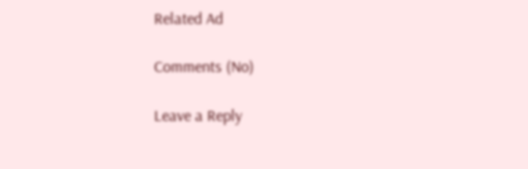Related Ad

Comments (No)

Leave a Reply